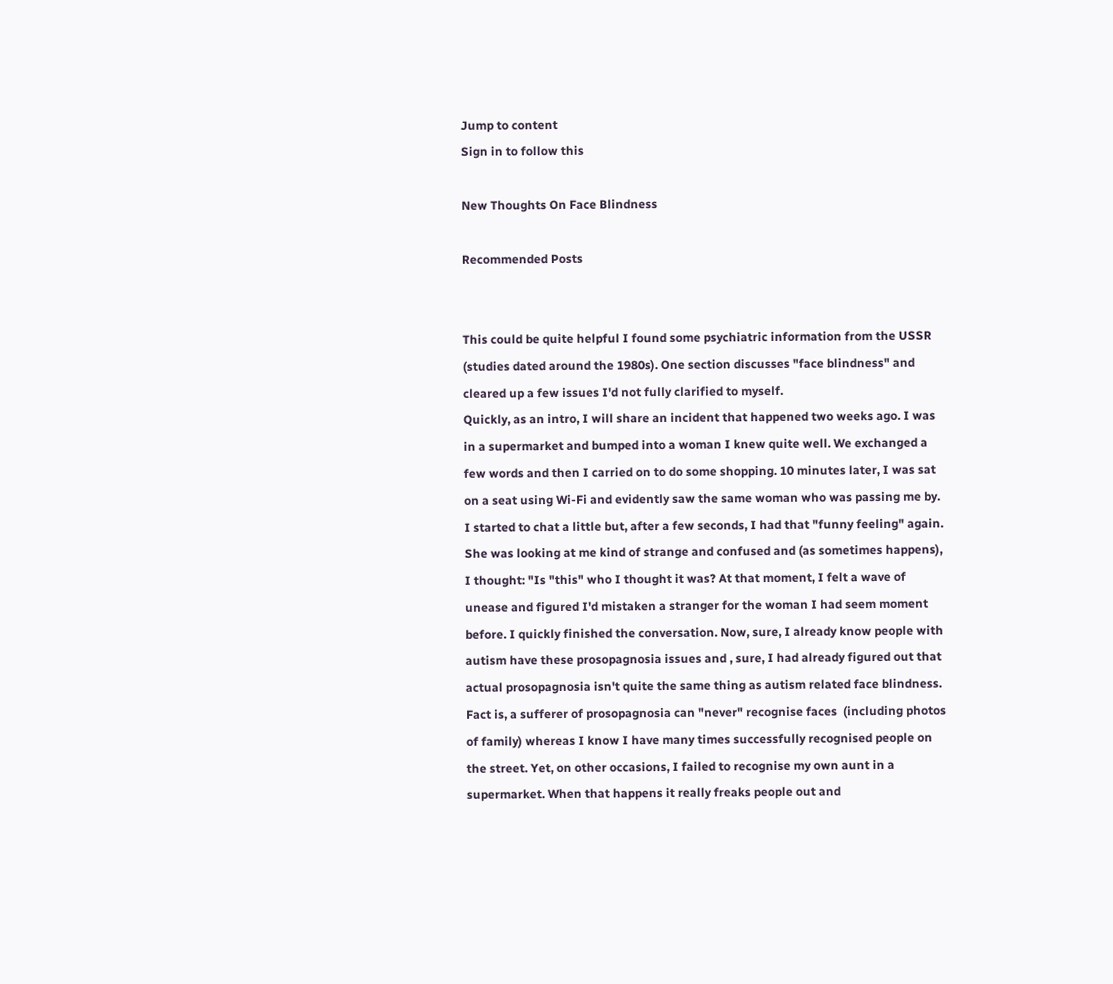Jump to content
Sign in to follow this

New Thoughts On Face Blindness

Recommended Posts


This could be quite helpful I found some psychiatric information from the USSR (studies dated around the 1980s). One section discusses "face blindness" and cleared up a few issues I'd not fully clarified to myself.
Quickly, as an intro, I will share an incident that happened two weeks ago. I was in a supermarket and bumped into a woman I knew quite well. We exchanged a few words and then I carried on to do some shopping. 10 minutes later, I was sat on a seat using Wi-Fi and evidently saw the same woman who was passing me by. I started to chat a little but, after a few seconds, I had that "funny feeling" again. She was looking at me kind of strange and confused and (as sometimes happens), I thought: "Is "this" who I thought it was? At that moment, I felt a wave of unease and figured I'd mistaken a stranger for the woman I had seem moment before. I quickly finished the conversation. Now, sure, I already know people with autism have these prosopagnosia issues and , sure, I had already figured out that actual prosopagnosia isn't quite the same thing as autism related face blindness. Fact is, a sufferer of prosopagnosia can "never" recognise faces  (including photos of family) whereas I know I have many times successfully recognised people on the street. Yet, on other occasions, I failed to recognise my own aunt in a supermarket. When that happens it really freaks people out and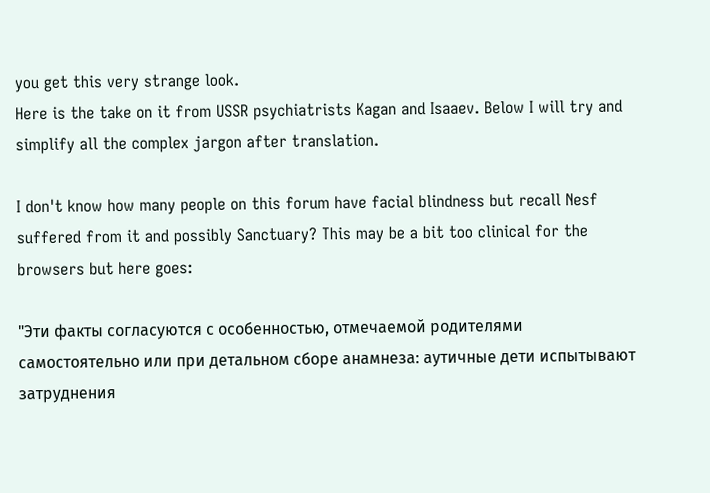you get this very strange look.
Here is the take on it from USSR psychiatrists Kagan and Isaaev. Below I will try and simplify all the complex jargon after translation.

I don't know how many people on this forum have facial blindness but recall Nesf suffered from it and possibly Sanctuary? This may be a bit too clinical for the browsers but here goes:

"Эти факты согласуются с особенностью, отмечаемой родителями самостоятельно или при детальном сборе анамнеза: аутичные дети испытывают затруднения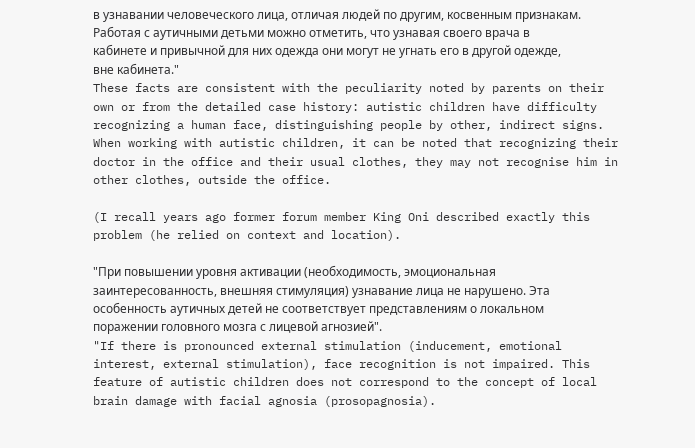в узнавании человеческого лица, отличая людей по другим, косвенным признакам. Работая с аутичными детьми можно отметить, что узнавая своего врача в кабинете и привычной для них одежда они могут не угнать его в другой одежде, вне кабинета."
These facts are consistent with the peculiarity noted by parents on their own or from the detailed case history: autistic children have difficulty recognizing a human face, distinguishing people by other, indirect signs. When working with autistic children, it can be noted that recognizing their doctor in the office and their usual clothes, they may not recognise him in other clothes, outside the office.

(I recall years ago former forum member King Oni described exactly this problem (he relied on context and location).

"При повышении уровня активации (необходимость, эмоциональная заинтересованность, внешняя стимуляция) узнавание лица не нарушено. Эта особенность аутичных детей не соответствует представлениям о локальном поражении головного мозга с лицевой агнозией".
"If there is pronounced external stimulation (inducement, emotional interest, external stimulation), face recognition is not impaired. This feature of autistic children does not correspond to the concept of local brain damage with facial agnosia (prosopagnosia).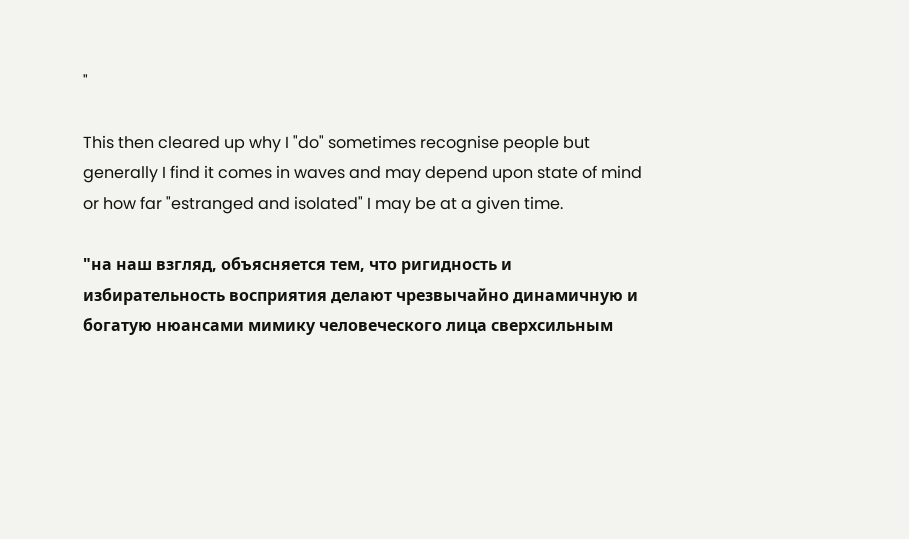"

This then cleared up why I "do" sometimes recognise people but generally I find it comes in waves and may depend upon state of mind or how far "estranged and isolated" I may be at a given time.

"на наш взгляд, объясняется тем, что ригидность и избирательность восприятия делают чрезвычайно динамичную и богатую нюансами мимику человеческого лица сверхсильным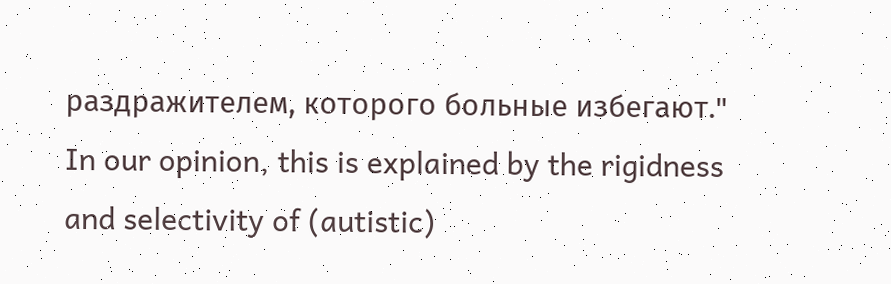раздражителем, которого больные избегают."
In our opinion, this is explained by the rigidness and selectivity of (autistic)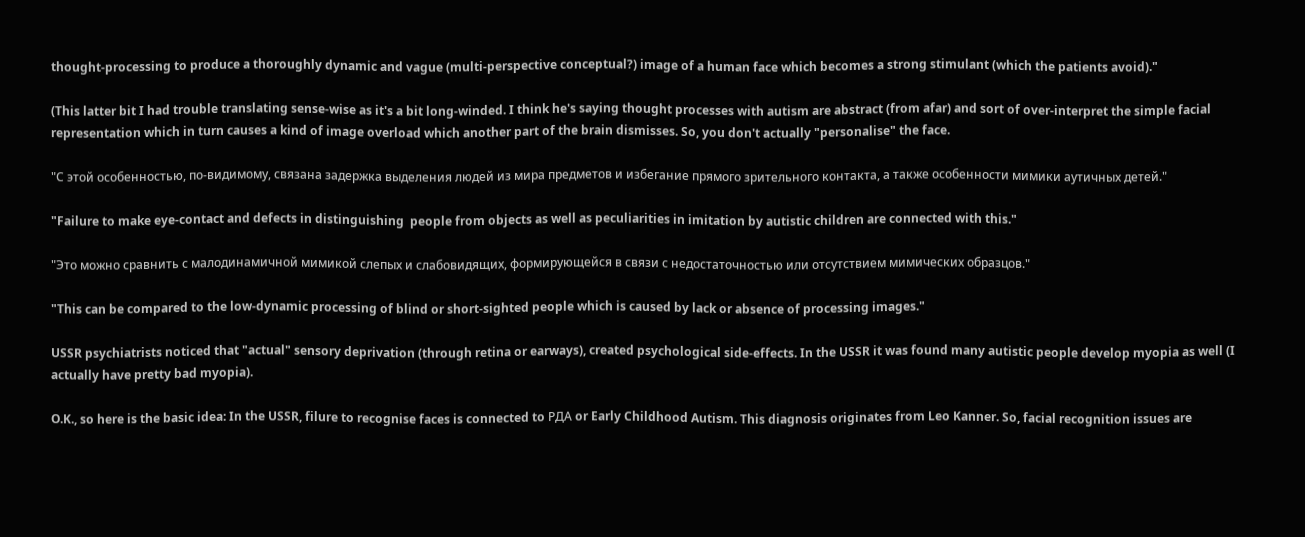thought-processing to produce a thoroughly dynamic and vague (multi-perspective conceptual?) image of a human face which becomes a strong stimulant (which the patients avoid)."

(This latter bit I had trouble translating sense-wise as it's a bit long-winded. I think he's saying thought processes with autism are abstract (from afar) and sort of over-interpret the simple facial representation which in turn causes a kind of image overload which another part of the brain dismisses. So, you don't actually "personalise" the face.

"С этой особенностью, по-видимому, связана задержка выделения людей из мира предметов и избегание прямого зрительного контакта, а также особенности мимики аутичных детей."

"Failure to make eye-contact and defects in distinguishing  people from objects as well as peculiarities in imitation by autistic children are connected with this."

"Это можно сравнить с малодинамичной мимикой слепых и слабовидящих, формирующейся в связи с недостаточностью или отсутствием мимических образцов."

"This can be compared to the low-dynamic processing of blind or short-sighted people which is caused by lack or absence of processing images."

USSR psychiatrists noticed that "actual" sensory deprivation (through retina or earways), created psychological side-effects. In the USSR it was found many autistic people develop myopia as well (I actually have pretty bad myopia).

O.K., so here is the basic idea: In the USSR, filure to recognise faces is connected to РДА or Early Childhood Autism. This diagnosis originates from Leo Kanner. So, facial recognition issues are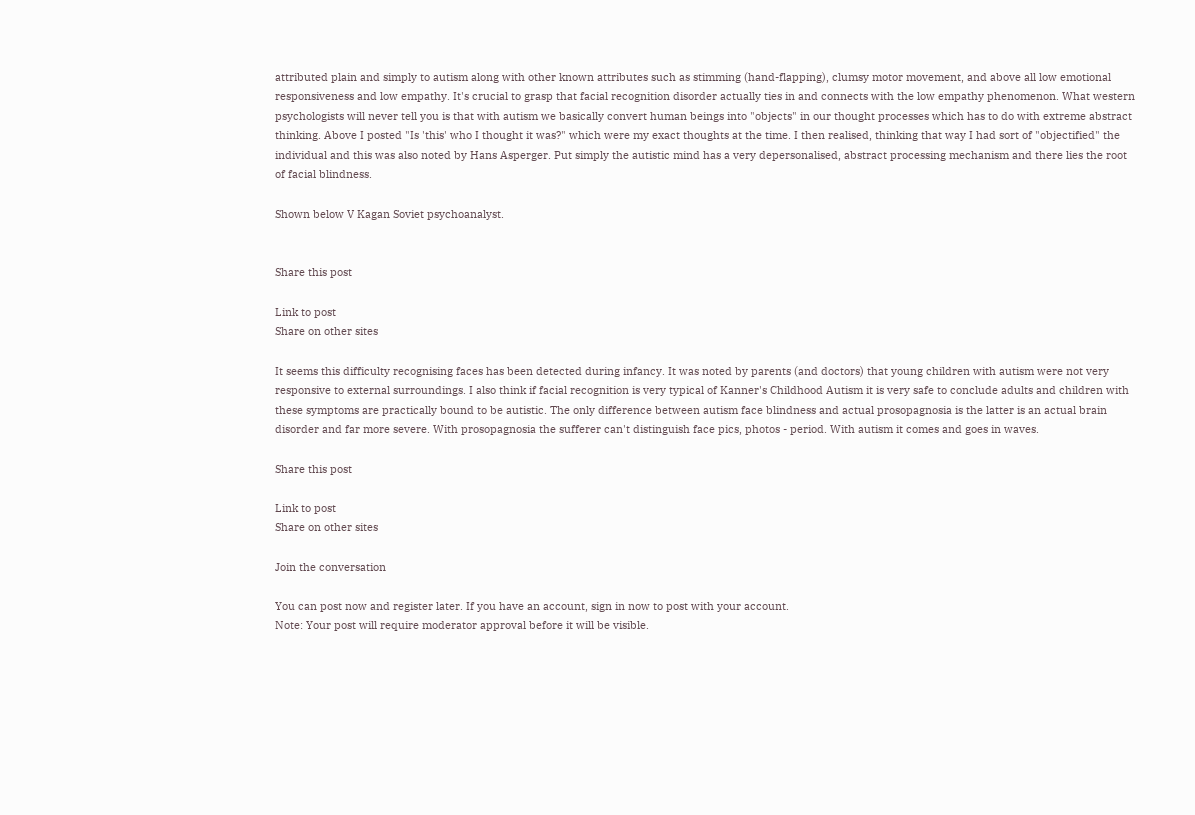attributed plain and simply to autism along with other known attributes such as stimming (hand-flapping), clumsy motor movement, and above all low emotional responsiveness and low empathy. It's crucial to grasp that facial recognition disorder actually ties in and connects with the low empathy phenomenon. What western psychologists will never tell you is that with autism we basically convert human beings into "objects" in our thought processes which has to do with extreme abstract thinking. Above I posted "Is 'this' who I thought it was?" which were my exact thoughts at the time. I then realised, thinking that way I had sort of "objectified" the individual and this was also noted by Hans Asperger. Put simply the autistic mind has a very depersonalised, abstract processing mechanism and there lies the root of facial blindness.

Shown below V Kagan Soviet psychoanalyst.


Share this post

Link to post
Share on other sites

It seems this difficulty recognising faces has been detected during infancy. It was noted by parents (and doctors) that young children with autism were not very responsive to external surroundings. I also think if facial recognition is very typical of Kanner's Childhood Autism it is very safe to conclude adults and children with these symptoms are practically bound to be autistic. The only difference between autism face blindness and actual prosopagnosia is the latter is an actual brain disorder and far more severe. With prosopagnosia the sufferer can't distinguish face pics, photos - period. With autism it comes and goes in waves.

Share this post

Link to post
Share on other sites

Join the conversation

You can post now and register later. If you have an account, sign in now to post with your account.
Note: Your post will require moderator approval before it will be visible.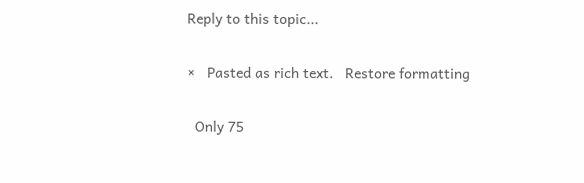Reply to this topic...

×   Pasted as rich text.   Restore formatting

  Only 75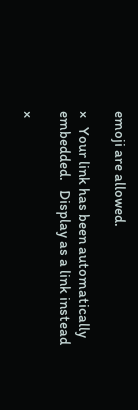emoji are allowed.

×   Your link has been automatically embedded.   Display as a link instead

×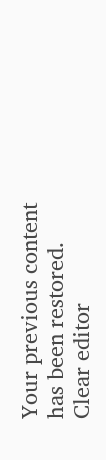Your previous content has been restored.   Clear editor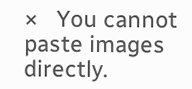×   You cannot paste images directly.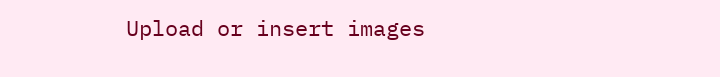Upload or insert images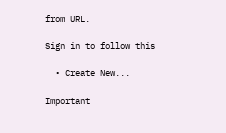from URL.

Sign in to follow this

  • Create New...

Important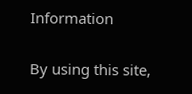Information

By using this site,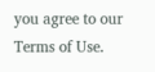you agree to our Terms of Use.